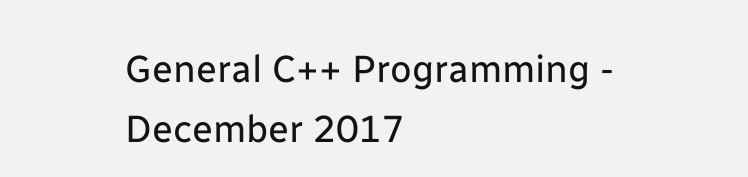General C++ Programming - December 2017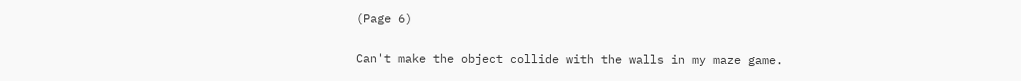(Page 6)

Can't make the object collide with the walls in my maze game.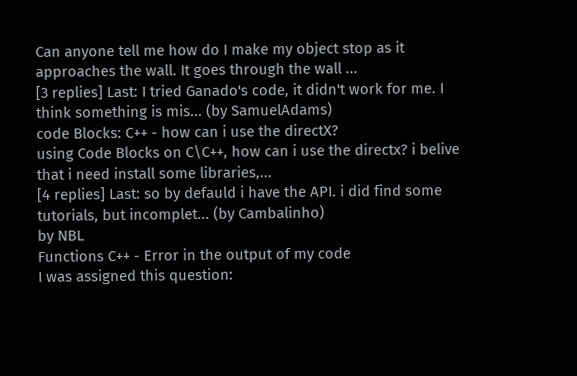Can anyone tell me how do I make my object stop as it approaches the wall. It goes through the wall ...
[3 replies] Last: I tried Ganado's code, it didn't work for me. I think something is mis... (by SamuelAdams)
code Blocks: C++ - how can i use the directX?
using Code Blocks on C\C++, how can i use the directx? i belive that i need install some libraries,...
[4 replies] Last: so by defauld i have the API. i did find some tutorials, but incomplet... (by Cambalinho)
by NBL
Functions C++ - Error in the output of my code
I was assigned this question: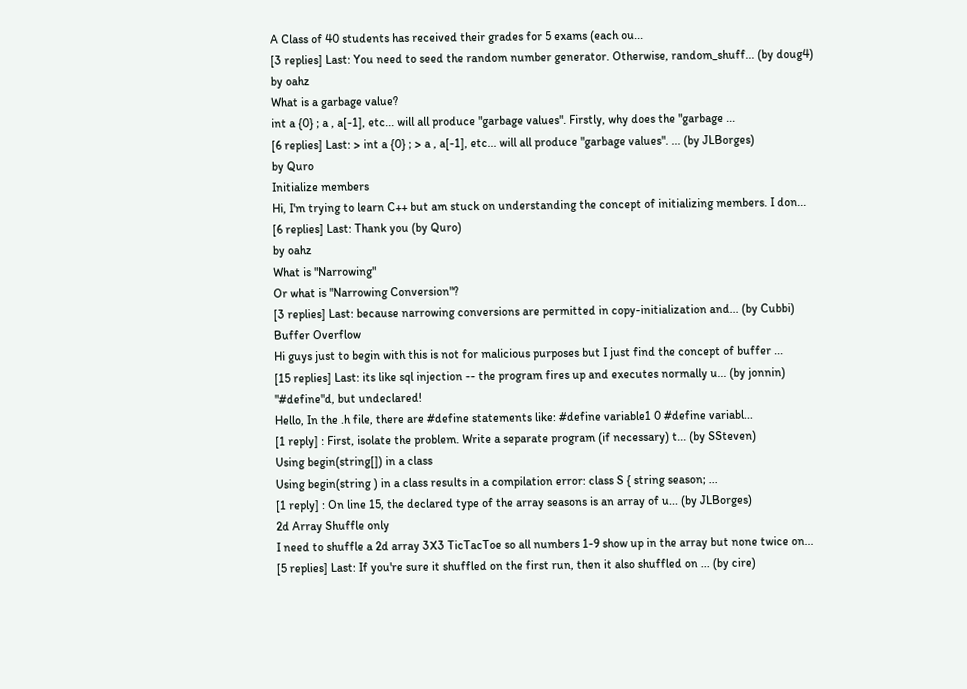A Class of 40 students has received their grades for 5 exams (each ou...
[3 replies] Last: You need to seed the random number generator. Otherwise, random_shuff... (by doug4)
by oahz
What is a garbage value?
int a {0} ; a , a[-1], etc... will all produce "garbage values". Firstly, why does the "garbage ...
[6 replies] Last: > int a {0} ; > a , a[-1], etc... will all produce "garbage values". ... (by JLBorges)
by Quro
Initialize members
Hi, I'm trying to learn C++ but am stuck on understanding the concept of initializing members. I don...
[6 replies] Last: Thank you (by Quro)
by oahz
What is "Narrowing"
Or what is "Narrowing Conversion"?
[3 replies] Last: because narrowing conversions are permitted in copy-initialization and... (by Cubbi)
Buffer Overflow
Hi guys just to begin with this is not for malicious purposes but I just find the concept of buffer ...
[15 replies] Last: its like sql injection -- the program fires up and executes normally u... (by jonnin)
"#define"d, but undeclared!
Hello, In the .h file, there are #define statements like: #define variable1 0 #define variabl...
[1 reply] : First, isolate the problem. Write a separate program (if necessary) t... (by SSteven)
Using begin(string[]) in a class
Using begin(string ) in a class results in a compilation error: class S { string season; ...
[1 reply] : On line 15, the declared type of the array seasons is an array of u... (by JLBorges)
2d Array Shuffle only
I need to shuffle a 2d array 3X3 TicTacToe so all numbers 1-9 show up in the array but none twice on...
[5 replies] Last: If you're sure it shuffled on the first run, then it also shuffled on ... (by cire)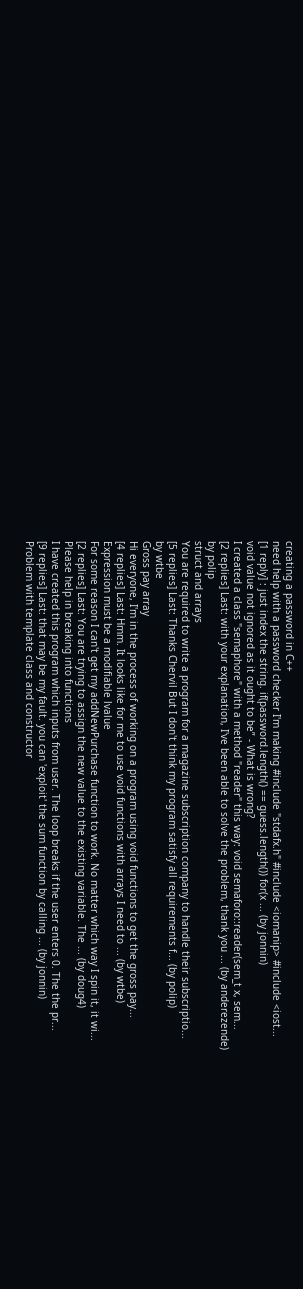creating a password in C++
need help with a password checker I'm making #include "stdafx.h" #include <iomanip> #include <iost...
[1 reply] : just index the string. if(password.length() == guess.length()) for(x ... (by jonnin)
void value not ignored as it ought to be” - What is wrong?
I created a class "semaphore" with a method "reader" this way: void semaforo::reader(sem_t x, sem...
[2 replies] Last: with your explanation, I've been able to solve the problem, thank you ... (by anderezende)
by polip
struct and arrays
You are required to write a program for a magazine subscription company to handle their subscriptio...
[5 replies] Last: Thanks Chervil But I don't think my program satisfy all requirements f... (by polip)
by wtbe
Gross pay array
Hi everyone, I'm in the process of working on a program using void functions to get the gross pay...
[4 replies] Last: Hmm. It looks like for me to use void functions with arrays I need to ... (by wtbe)
Expression must be a modifiable lvalue
For some reason I can't get my addNewPurchase function to work. No matter which way I spin it, it wi...
[2 replies] Last: You are trying to assign the new value to the existing variable. The ... (by doug4)
Please help in breaking into functions
I have created this program which inputs from user. The loop breaks if the user enters 0. The the pr...
[9 replies] Last: that may be my fault. you can 'exploit' the sum function by calling ... (by jonnin)
Problem with template class and constructor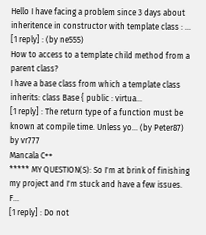Hello I have facing a problem since 3 days about inheritence in constructor with template class : ...
[1 reply] : (by ne555)
How to access to a template child method from a parent class?
I have a base class from which a template class inherits: class Base { public : virtua...
[1 reply] : The return type of a function must be known at compile time. Unless yo... (by Peter87)
by vr777
Mancala C++
***** MY QUESTION(S): So I'm at brink of finishing my project and I'm stuck and have a few issues. F...
[1 reply] : Do not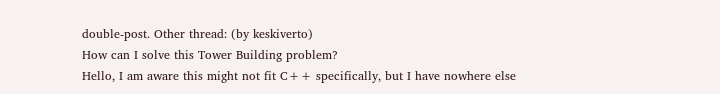double-post. Other thread: (by keskiverto)
How can I solve this Tower Building problem?
Hello, I am aware this might not fit C++ specifically, but I have nowhere else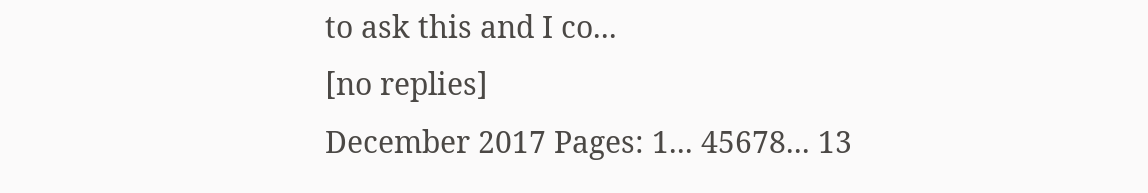to ask this and I co...
[no replies]
December 2017 Pages: 1... 45678... 13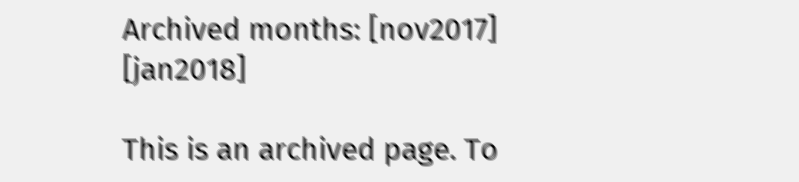Archived months: [nov2017] [jan2018]

This is an archived page. To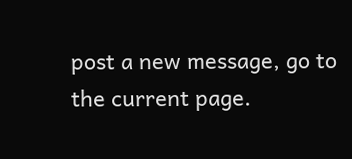post a new message, go to the current page.